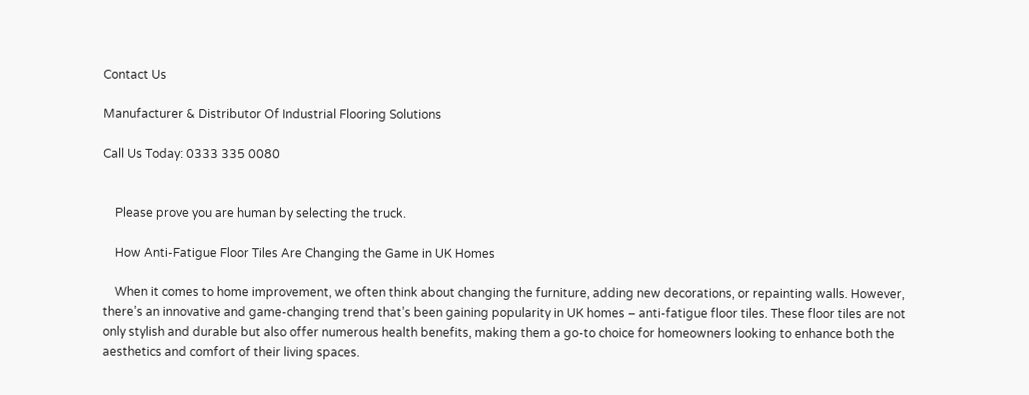Contact Us

Manufacturer & Distributor Of Industrial Flooring Solutions

Call Us Today: 0333 335 0080


    Please prove you are human by selecting the truck.

    How Anti-Fatigue Floor Tiles Are Changing the Game in UK Homes

    When it comes to home improvement, we often think about changing the furniture, adding new decorations, or repainting walls. However, there’s an innovative and game-changing trend that’s been gaining popularity in UK homes – anti-fatigue floor tiles. These floor tiles are not only stylish and durable but also offer numerous health benefits, making them a go-to choice for homeowners looking to enhance both the aesthetics and comfort of their living spaces.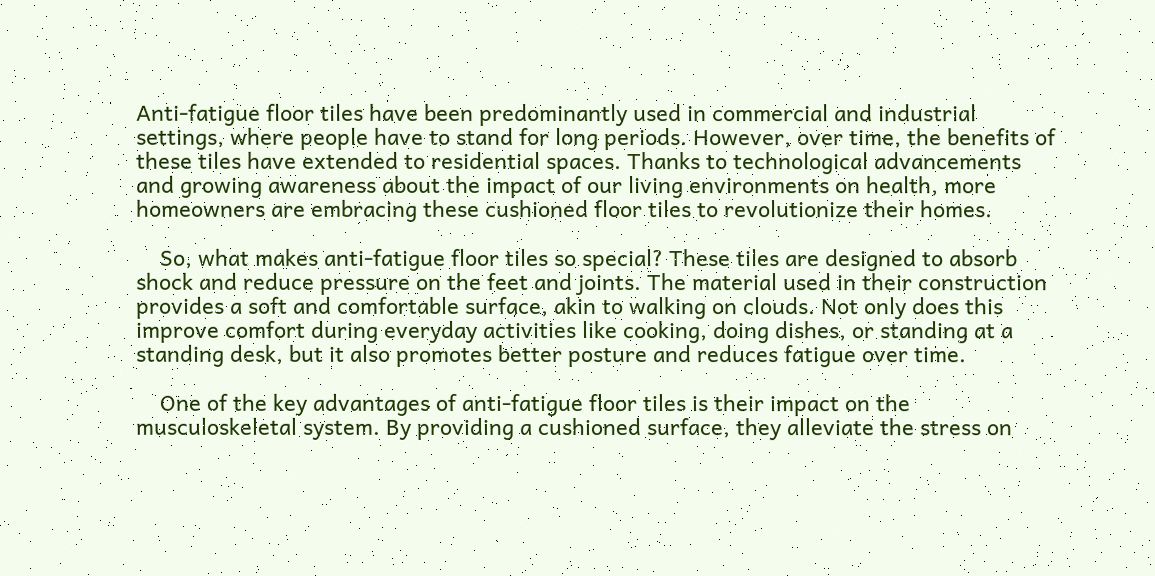Anti-fatigue floor tiles have been predominantly used in commercial and industrial settings, where people have to stand for long periods. However, over time, the benefits of these tiles have extended to residential spaces. Thanks to technological advancements and growing awareness about the impact of our living environments on health, more homeowners are embracing these cushioned floor tiles to revolutionize their homes.

    So, what makes anti-fatigue floor tiles so special? These tiles are designed to absorb shock and reduce pressure on the feet and joints. The material used in their construction provides a soft and comfortable surface, akin to walking on clouds. Not only does this improve comfort during everyday activities like cooking, doing dishes, or standing at a standing desk, but it also promotes better posture and reduces fatigue over time.

    One of the key advantages of anti-fatigue floor tiles is their impact on the musculoskeletal system. By providing a cushioned surface, they alleviate the stress on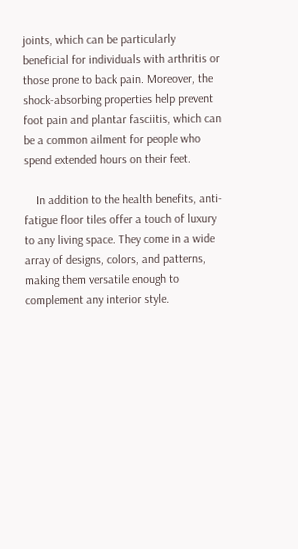joints, which can be particularly beneficial for individuals with arthritis or those prone to back pain. Moreover, the shock-absorbing properties help prevent foot pain and plantar fasciitis, which can be a common ailment for people who spend extended hours on their feet.

    In addition to the health benefits, anti-fatigue floor tiles offer a touch of luxury to any living space. They come in a wide array of designs, colors, and patterns, making them versatile enough to complement any interior style.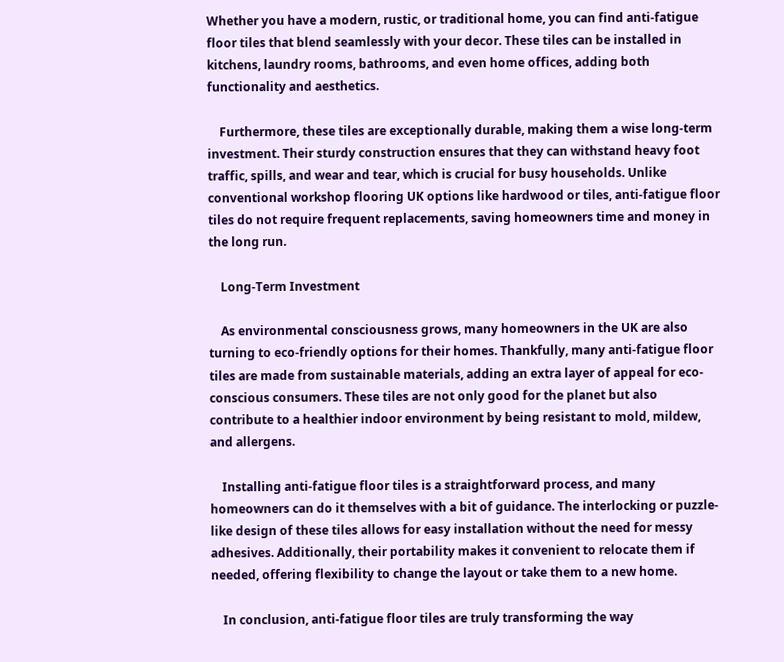Whether you have a modern, rustic, or traditional home, you can find anti-fatigue floor tiles that blend seamlessly with your decor. These tiles can be installed in kitchens, laundry rooms, bathrooms, and even home offices, adding both functionality and aesthetics.

    Furthermore, these tiles are exceptionally durable, making them a wise long-term investment. Their sturdy construction ensures that they can withstand heavy foot traffic, spills, and wear and tear, which is crucial for busy households. Unlike conventional workshop flooring UK options like hardwood or tiles, anti-fatigue floor tiles do not require frequent replacements, saving homeowners time and money in the long run.

    Long-Term Investment

    As environmental consciousness grows, many homeowners in the UK are also turning to eco-friendly options for their homes. Thankfully, many anti-fatigue floor tiles are made from sustainable materials, adding an extra layer of appeal for eco-conscious consumers. These tiles are not only good for the planet but also contribute to a healthier indoor environment by being resistant to mold, mildew, and allergens.

    Installing anti-fatigue floor tiles is a straightforward process, and many homeowners can do it themselves with a bit of guidance. The interlocking or puzzle-like design of these tiles allows for easy installation without the need for messy adhesives. Additionally, their portability makes it convenient to relocate them if needed, offering flexibility to change the layout or take them to a new home.

    In conclusion, anti-fatigue floor tiles are truly transforming the way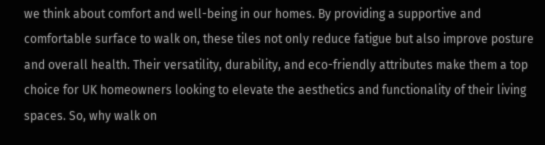we think about comfort and well-being in our homes. By providing a supportive and comfortable surface to walk on, these tiles not only reduce fatigue but also improve posture and overall health. Their versatility, durability, and eco-friendly attributes make them a top choice for UK homeowners looking to elevate the aesthetics and functionality of their living spaces. So, why walk on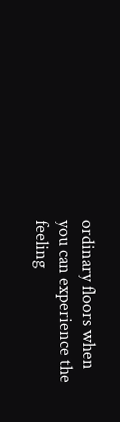ordinary floors when you can experience the feeling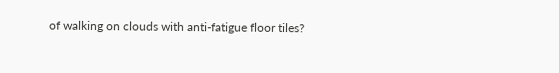of walking on clouds with anti-fatigue floor tiles?